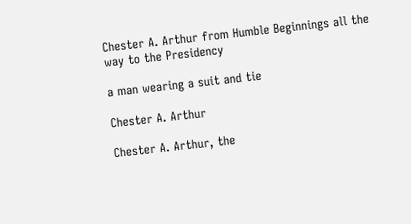Chester A. Arthur from Humble Beginnings all the way to the Presidency

a man wearing a suit and tie

Chester A. Arthur

Chester A. Arthur, the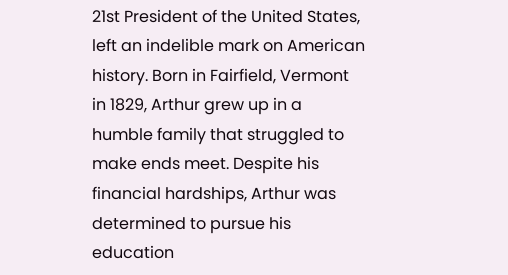21st President of the United States, left an indelible mark on American history. Born in Fairfield, Vermont in 1829, Arthur grew up in a humble family that struggled to make ends meet. Despite his financial hardships, Arthur was determined to pursue his education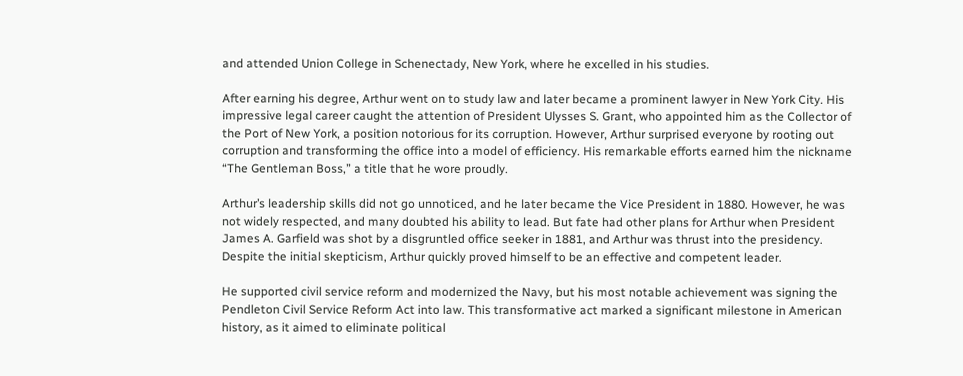and attended Union College in Schenectady, New York, where he excelled in his studies.

After earning his degree, Arthur went on to study law and later became a prominent lawyer in New York City. His impressive legal career caught the attention of President Ulysses S. Grant, who appointed him as the Collector of the Port of New York, a position notorious for its corruption. However, Arthur surprised everyone by rooting out corruption and transforming the office into a model of efficiency. His remarkable efforts earned him the nickname “The Gentleman Boss,” a title that he wore proudly.

Arthur’s leadership skills did not go unnoticed, and he later became the Vice President in 1880. However, he was not widely respected, and many doubted his ability to lead. But fate had other plans for Arthur when President James A. Garfield was shot by a disgruntled office seeker in 1881, and Arthur was thrust into the presidency. Despite the initial skepticism, Arthur quickly proved himself to be an effective and competent leader.

He supported civil service reform and modernized the Navy, but his most notable achievement was signing the Pendleton Civil Service Reform Act into law. This transformative act marked a significant milestone in American history, as it aimed to eliminate political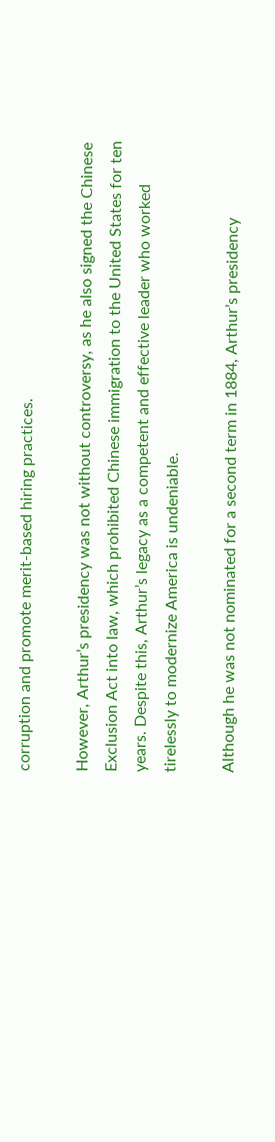corruption and promote merit-based hiring practices.

However, Arthur’s presidency was not without controversy, as he also signed the Chinese Exclusion Act into law, which prohibited Chinese immigration to the United States for ten years. Despite this, Arthur’s legacy as a competent and effective leader who worked tirelessly to modernize America is undeniable.

Although he was not nominated for a second term in 1884, Arthur’s presidency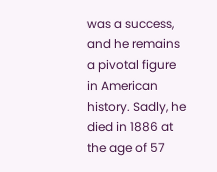was a success, and he remains a pivotal figure in American history. Sadly, he died in 1886 at the age of 57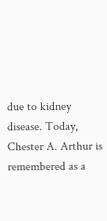due to kidney disease. Today, Chester A. Arthur is remembered as a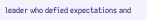leader who defied expectations and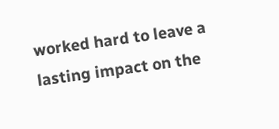worked hard to leave a lasting impact on the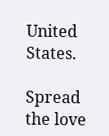United States.

Spread the love